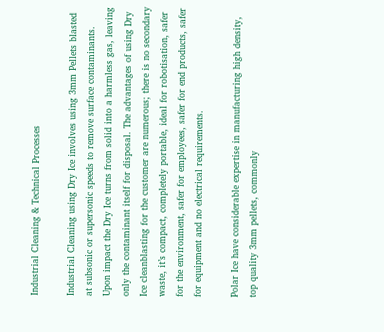Industrial Cleaning & Technical Processes

Industrial Cleaning using Dry Ice involves using 3mm Pellets blasted at subsonic or supersonic speeds to remove surface contaminants. Upon impact the Dry Ice turns from solid into a harmless gas, leaving only the contaminant itself for disposal. The advantages of using Dry Ice cleanblasting for the customer are numerous; there is no secondary waste, it’s compact, completely portable, ideal for robotisation, safer for the environment, safer for employees, safer for end products, safer for equipment and no electrical requirements.

Polar Ice have considerable expertise in manufacturing high density, top quality 3mm pellets, commonly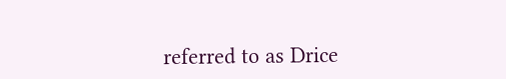referred to as Drice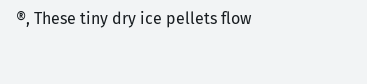®, These tiny dry ice pellets flow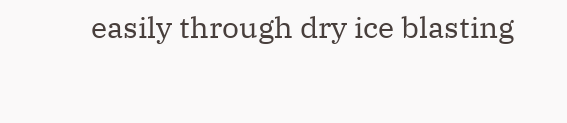easily through dry ice blasting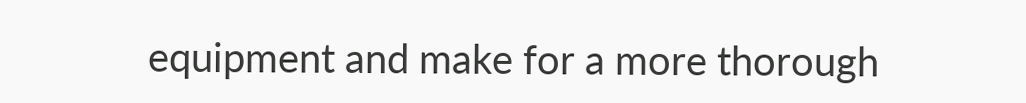equipment and make for a more thorough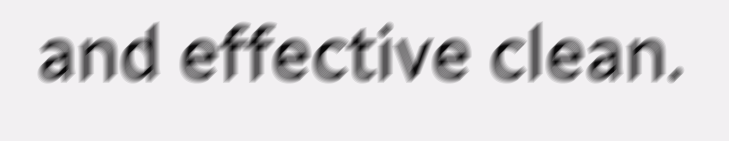and effective clean.